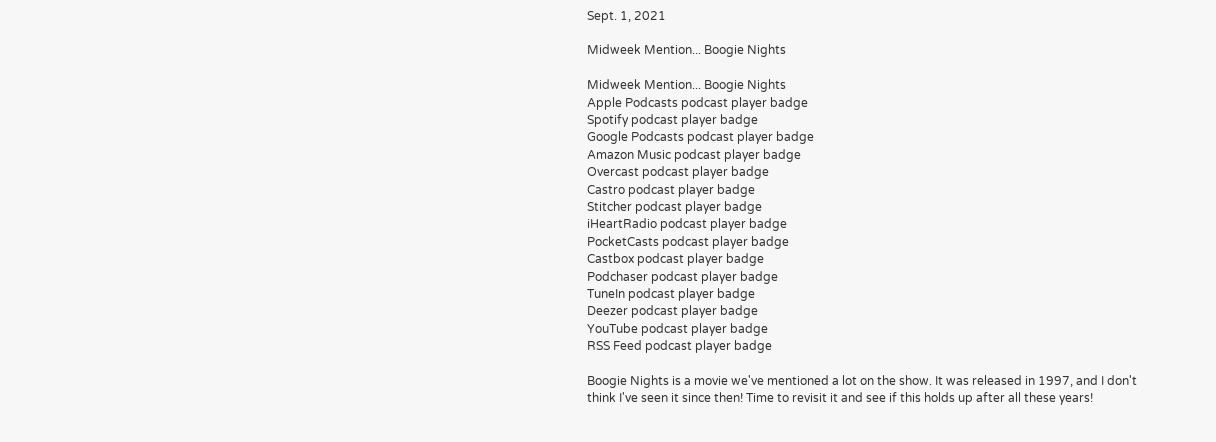Sept. 1, 2021

Midweek Mention... Boogie Nights

Midweek Mention... Boogie Nights
Apple Podcasts podcast player badge
Spotify podcast player badge
Google Podcasts podcast player badge
Amazon Music podcast player badge
Overcast podcast player badge
Castro podcast player badge
Stitcher podcast player badge
iHeartRadio podcast player badge
PocketCasts podcast player badge
Castbox podcast player badge
Podchaser podcast player badge
TuneIn podcast player badge
Deezer podcast player badge
YouTube podcast player badge
RSS Feed podcast player badge

Boogie Nights is a movie we've mentioned a lot on the show. It was released in 1997, and I don't think I've seen it since then! Time to revisit it and see if this holds up after all these years!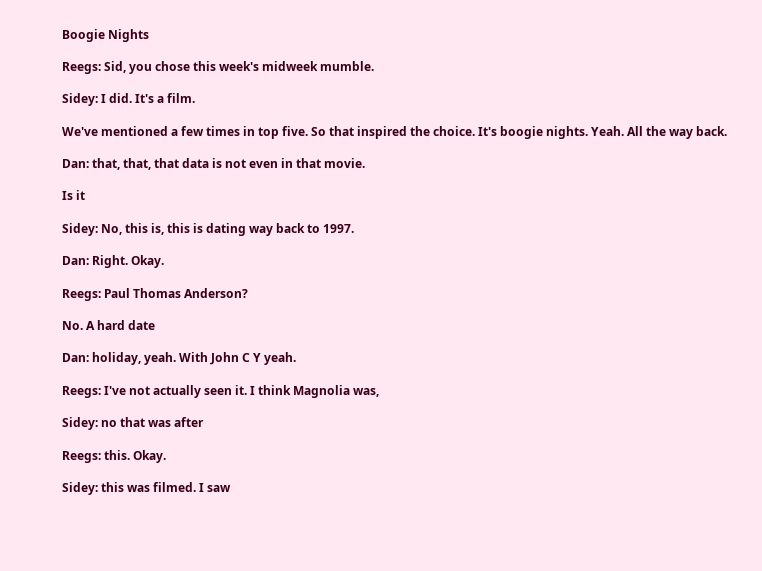Boogie Nights

Reegs: Sid, you chose this week's midweek mumble.

Sidey: I did. It's a film.

We've mentioned a few times in top five. So that inspired the choice. It's boogie nights. Yeah. All the way back.

Dan: that, that, that data is not even in that movie.

Is it

Sidey: No, this is, this is dating way back to 1997.

Dan: Right. Okay.

Reegs: Paul Thomas Anderson?

No. A hard date

Dan: holiday, yeah. With John C Y yeah.

Reegs: I've not actually seen it. I think Magnolia was,

Sidey: no that was after

Reegs: this. Okay.

Sidey: this was filmed. I saw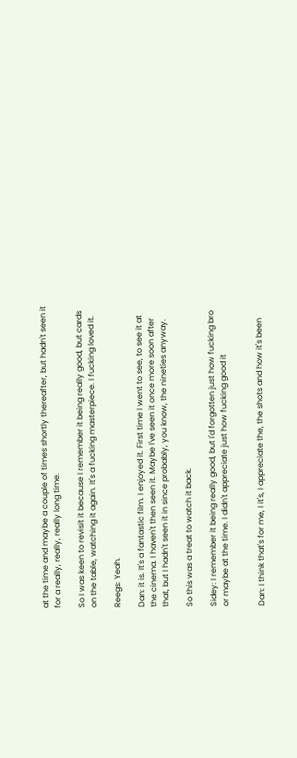at the time and maybe a couple of times shortly thereafter, but hadn't seen it for a really, really, really long time.

So I was keen to revisit it because I remember it being really good, but cards on the table, watching it again. It's a fucking masterpiece. I fucking loved it.

Reegs: Yeah.

Dan: it is. It's a fantastic film. I enjoyed it. First time I went to see, to see it at the cinema. I haven't then seen it. Maybe I've seen it once more soon after that, but I hadn't seen it in since probably, you know, the nineties anyway.

So this was a treat to watch it back.

Sidey: I remember it being really good, but I'd forgotten just how fucking bro or maybe at the time. I didn't appreciate just how fucking good it


Dan: I think that's for me, I it's, I appreciate the, the shots and how it's been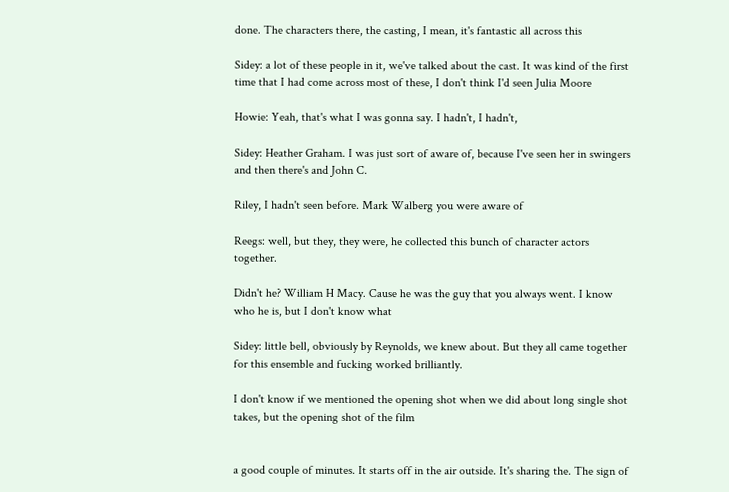done. The characters there, the casting, I mean, it's fantastic all across this

Sidey: a lot of these people in it, we've talked about the cast. It was kind of the first time that I had come across most of these, I don't think I'd seen Julia Moore

Howie: Yeah, that's what I was gonna say. I hadn't, I hadn't,

Sidey: Heather Graham. I was just sort of aware of, because I've seen her in swingers and then there's and John C.

Riley, I hadn't seen before. Mark Walberg you were aware of

Reegs: well, but they, they were, he collected this bunch of character actors together.

Didn't he? William H Macy. Cause he was the guy that you always went. I know who he is, but I don't know what

Sidey: little bell, obviously by Reynolds, we knew about. But they all came together for this ensemble and fucking worked brilliantly.

I don't know if we mentioned the opening shot when we did about long single shot takes, but the opening shot of the film


a good couple of minutes. It starts off in the air outside. It's sharing the. The sign of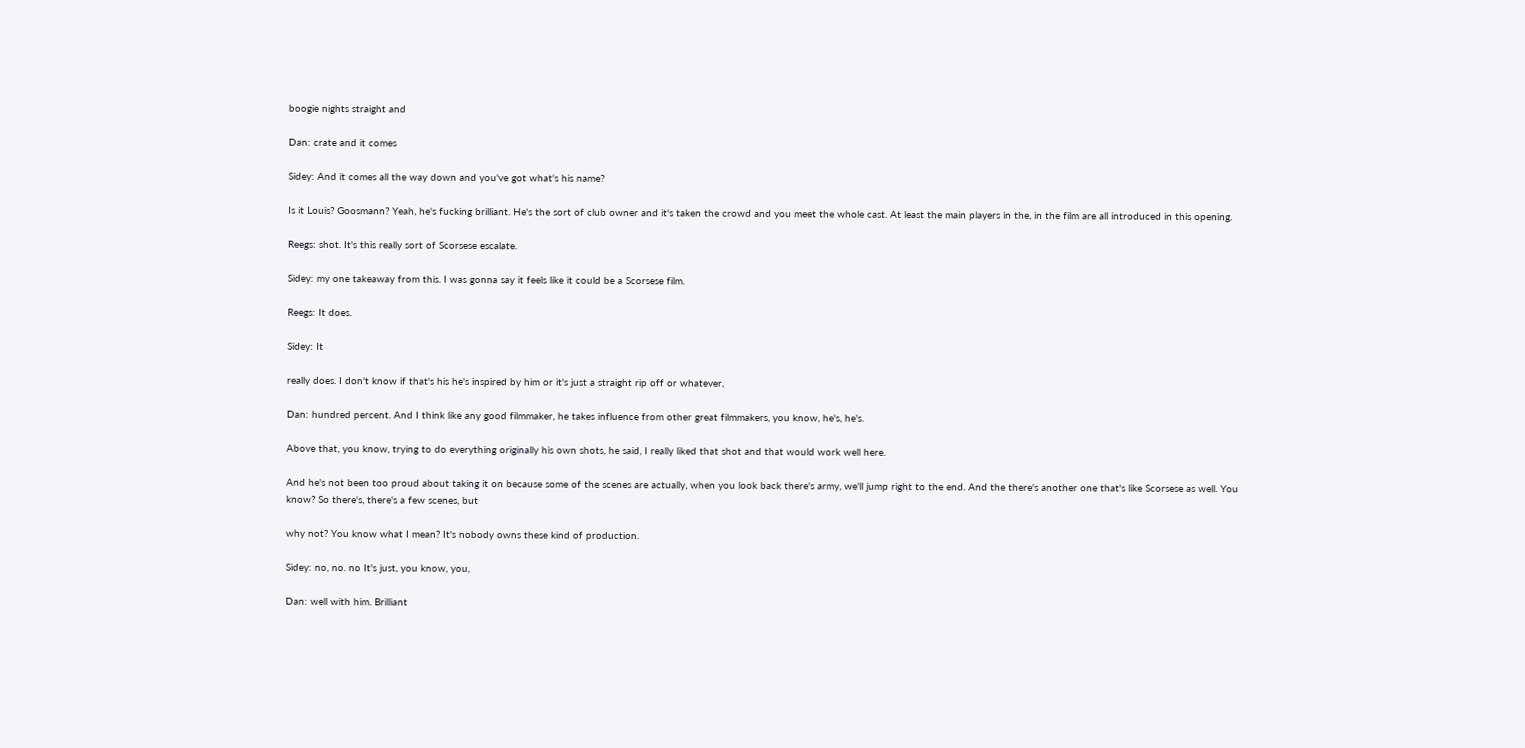boogie nights straight and

Dan: crate and it comes

Sidey: And it comes all the way down and you've got what's his name?

Is it Louis? Goosmann? Yeah, he's fucking brilliant. He's the sort of club owner and it's taken the crowd and you meet the whole cast. At least the main players in the, in the film are all introduced in this opening.

Reegs: shot. It's this really sort of Scorsese escalate.

Sidey: my one takeaway from this. I was gonna say it feels like it could be a Scorsese film.

Reegs: It does.

Sidey: It

really does. I don't know if that's his he's inspired by him or it's just a straight rip off or whatever,

Dan: hundred percent. And I think like any good filmmaker, he takes influence from other great filmmakers, you know, he's, he's.

Above that, you know, trying to do everything originally his own shots, he said, I really liked that shot and that would work well here.

And he's not been too proud about taking it on because some of the scenes are actually, when you look back there's army, we'll jump right to the end. And the there's another one that's like Scorsese as well. You know? So there's, there's a few scenes, but

why not? You know what I mean? It's nobody owns these kind of production.

Sidey: no, no. no It's just, you know, you,

Dan: well with him. Brilliant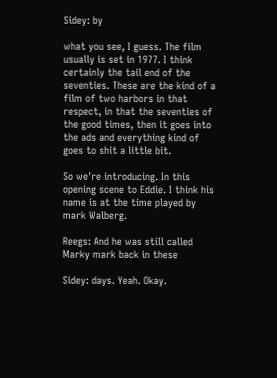Sidey: by

what you see, I guess. The film usually is set in 1977. I think certainly the tail end of the seventies. These are the kind of a film of two harbors in that respect, in that the seventies of the good times, then it goes into the ads and everything kind of goes to shit a little bit.

So we're introducing. In this opening scene to Eddie. I think his name is at the time played by mark Walberg.

Reegs: And he was still called Marky mark back in these

Sidey: days. Yeah. Okay.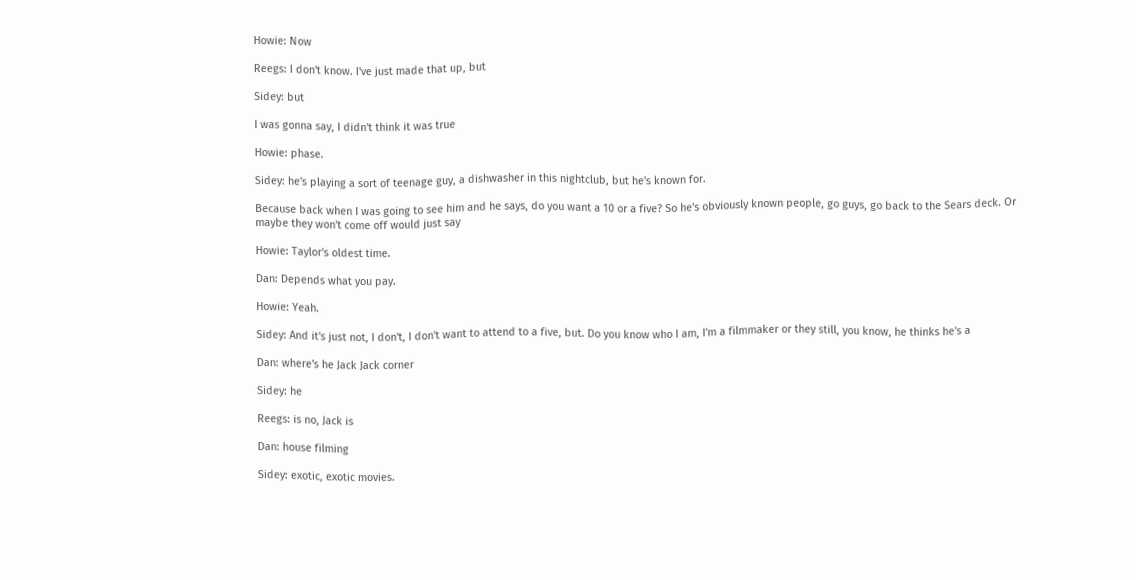Howie: Now

Reegs: I don't know. I've just made that up, but

Sidey: but

I was gonna say, I didn't think it was true

Howie: phase.

Sidey: he's playing a sort of teenage guy, a dishwasher in this nightclub, but he's known for.

Because back when I was going to see him and he says, do you want a 10 or a five? So he's obviously known people, go guys, go back to the Sears deck. Or maybe they won't come off would just say

Howie: Taylor's oldest time.

Dan: Depends what you pay.

Howie: Yeah.

Sidey: And it's just not, I don't, I don't want to attend to a five, but. Do you know who I am, I'm a filmmaker or they still, you know, he thinks he's a

Dan: where's he Jack Jack corner

Sidey: he

Reegs: is no, Jack is

Dan: house filming

Sidey: exotic, exotic movies.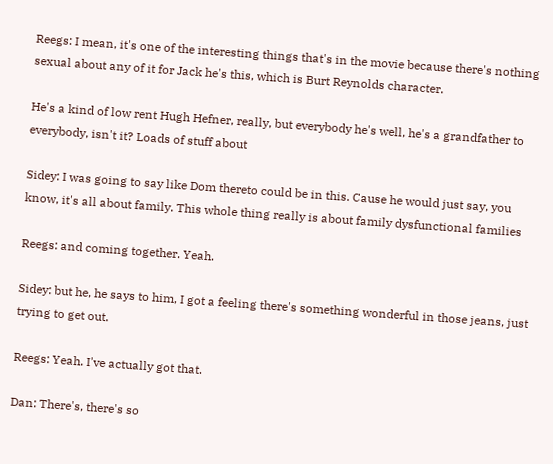Reegs: I mean, it's one of the interesting things that's in the movie because there's nothing sexual about any of it for Jack he's this, which is Burt Reynolds character.

He's a kind of low rent Hugh Hefner, really, but everybody he's well, he's a grandfather to everybody, isn't it? Loads of stuff about

Sidey: I was going to say like Dom thereto could be in this. Cause he would just say, you know, it's all about family. This whole thing really is about family dysfunctional families

Reegs: and coming together. Yeah.

Sidey: but he, he says to him, I got a feeling there's something wonderful in those jeans, just trying to get out.

Reegs: Yeah. I've actually got that.

Dan: There's, there's so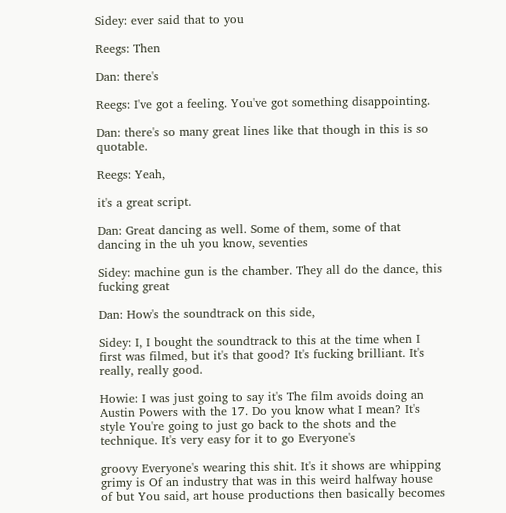Sidey: ever said that to you

Reegs: Then

Dan: there's

Reegs: I've got a feeling. You've got something disappointing.

Dan: there's so many great lines like that though in this is so quotable.

Reegs: Yeah,

it's a great script.

Dan: Great dancing as well. Some of them, some of that dancing in the uh you know, seventies

Sidey: machine gun is the chamber. They all do the dance, this fucking great

Dan: How's the soundtrack on this side,

Sidey: I, I bought the soundtrack to this at the time when I first was filmed, but it's that good? It's fucking brilliant. It's really, really good.

Howie: I was just going to say it's The film avoids doing an Austin Powers with the 17. Do you know what I mean? It's style You're going to just go back to the shots and the technique. It's very easy for it to go Everyone's

groovy Everyone's wearing this shit. It's it shows are whipping grimy is Of an industry that was in this weird halfway house of but You said, art house productions then basically becomes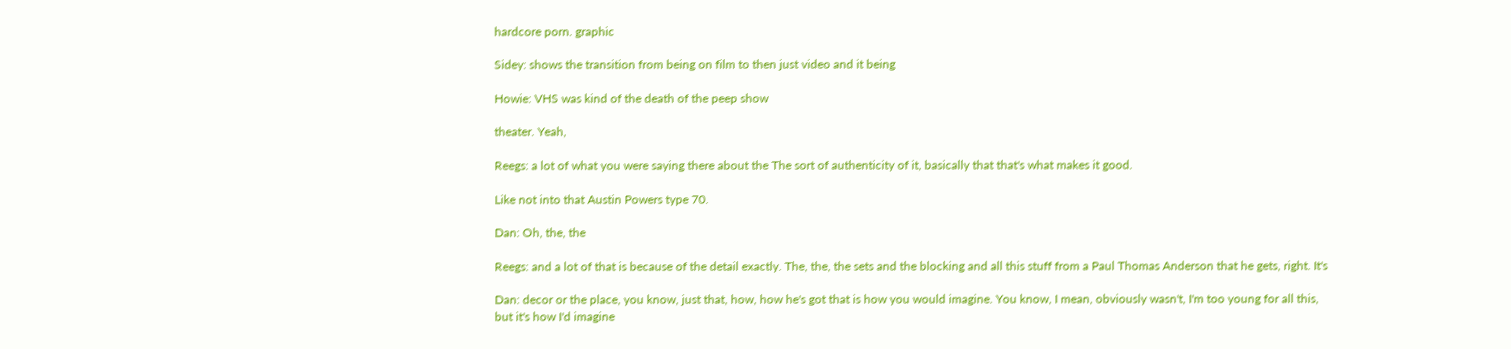hardcore porn. graphic

Sidey: shows the transition from being on film to then just video and it being

Howie: VHS was kind of the death of the peep show

theater. Yeah,

Reegs: a lot of what you were saying there about the The sort of authenticity of it, basically that that's what makes it good.

Like not into that Austin Powers type 70.

Dan: Oh, the, the

Reegs: and a lot of that is because of the detail exactly. The, the, the sets and the blocking and all this stuff from a Paul Thomas Anderson that he gets, right. It's

Dan: decor or the place, you know, just that, how, how he's got that is how you would imagine. You know, I mean, obviously wasn't, I'm too young for all this, but it's how I'd imagine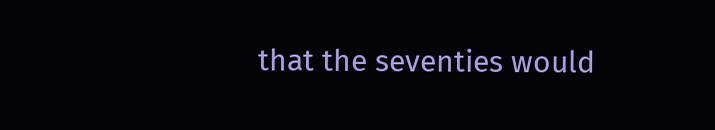that the seventies would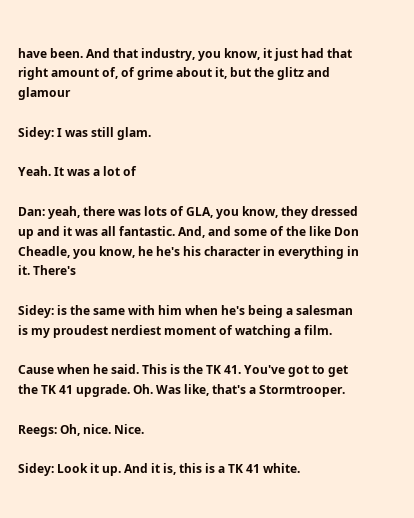have been. And that industry, you know, it just had that right amount of, of grime about it, but the glitz and glamour

Sidey: I was still glam.

Yeah. It was a lot of

Dan: yeah, there was lots of GLA, you know, they dressed up and it was all fantastic. And, and some of the like Don Cheadle, you know, he he's his character in everything in it. There's

Sidey: is the same with him when he's being a salesman is my proudest nerdiest moment of watching a film.

Cause when he said. This is the TK 41. You've got to get the TK 41 upgrade. Oh. Was like, that's a Stormtrooper.

Reegs: Oh, nice. Nice.

Sidey: Look it up. And it is, this is a TK 41 white.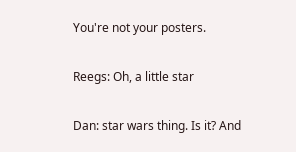You're not your posters.

Reegs: Oh, a little star

Dan: star wars thing. Is it? And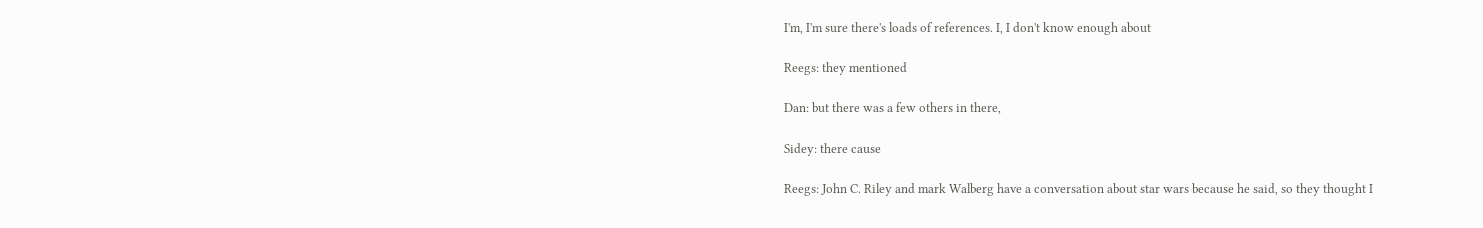I'm, I'm sure there's loads of references. I, I don't know enough about

Reegs: they mentioned

Dan: but there was a few others in there,

Sidey: there cause

Reegs: John C. Riley and mark Walberg have a conversation about star wars because he said, so they thought I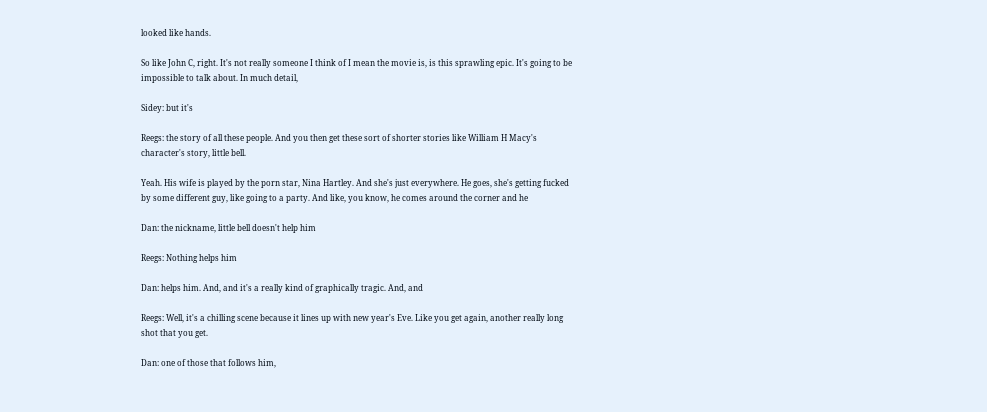looked like hands.

So like John C, right. It's not really someone I think of I mean the movie is, is this sprawling epic. It's going to be impossible to talk about. In much detail,

Sidey: but it's

Reegs: the story of all these people. And you then get these sort of shorter stories like William H Macy's character's story, little bell.

Yeah. His wife is played by the porn star, Nina Hartley. And she's just everywhere. He goes, she's getting fucked by some different guy, like going to a party. And like, you know, he comes around the corner and he

Dan: the nickname, little bell doesn't help him

Reegs: Nothing helps him

Dan: helps him. And, and it's a really kind of graphically tragic. And, and

Reegs: Well, it's a chilling scene because it lines up with new year's Eve. Like you get again, another really long shot that you get.

Dan: one of those that follows him,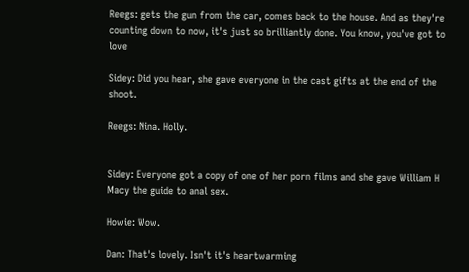Reegs: gets the gun from the car, comes back to the house. And as they're counting down to now, it's just so brilliantly done. You know, you've got to love

Sidey: Did you hear, she gave everyone in the cast gifts at the end of the shoot.

Reegs: Nina. Holly.


Sidey: Everyone got a copy of one of her porn films and she gave William H Macy the guide to anal sex.

Howie: Wow.

Dan: That's lovely. Isn't it's heartwarming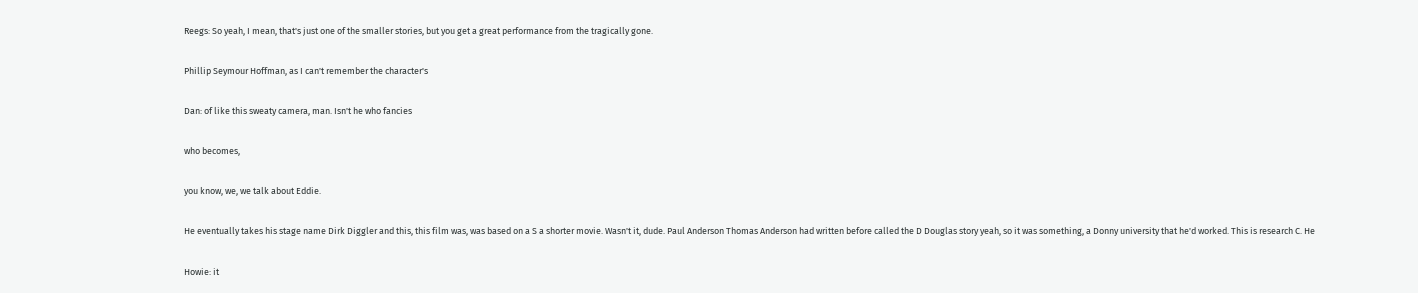Reegs: So yeah, I mean, that's just one of the smaller stories, but you get a great performance from the tragically gone.

Phillip Seymour Hoffman, as I can't remember the character's

Dan: of like this sweaty camera, man. Isn't he who fancies

who becomes,

you know, we, we talk about Eddie.

He eventually takes his stage name Dirk Diggler and this, this film was, was based on a S a shorter movie. Wasn't it, dude. Paul Anderson Thomas Anderson had written before called the D Douglas story yeah, so it was something, a Donny university that he'd worked. This is research C. He

Howie: it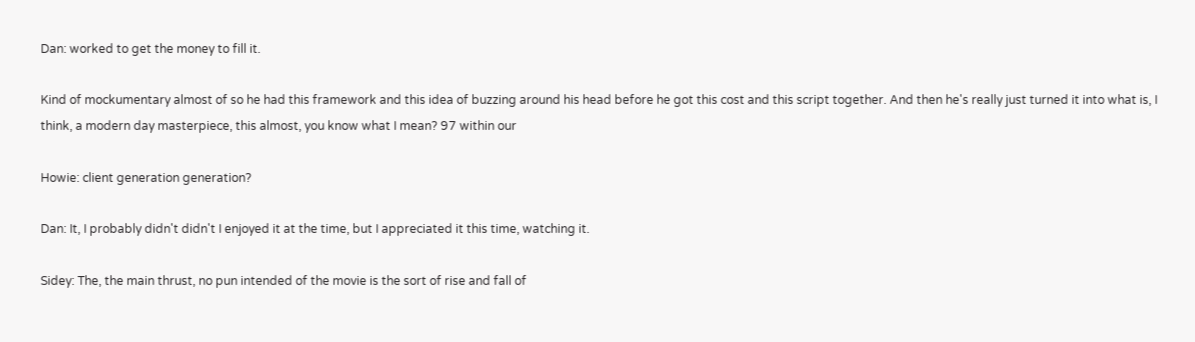Dan: worked to get the money to fill it.

Kind of mockumentary almost of so he had this framework and this idea of buzzing around his head before he got this cost and this script together. And then he's really just turned it into what is, I think, a modern day masterpiece, this almost, you know what I mean? 97 within our

Howie: client generation generation?

Dan: It, I probably didn't didn't I enjoyed it at the time, but I appreciated it this time, watching it.

Sidey: The, the main thrust, no pun intended of the movie is the sort of rise and fall of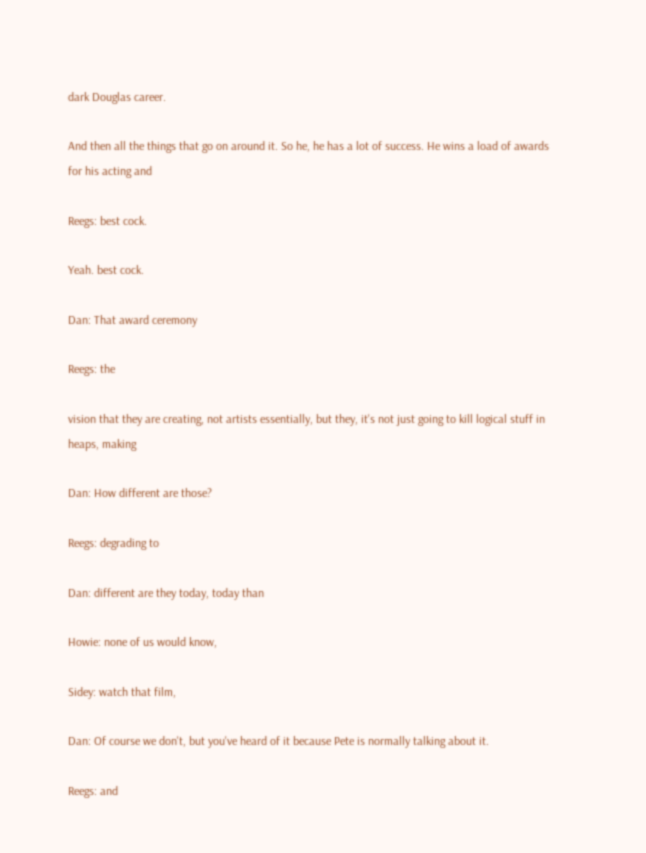dark Douglas career.

And then all the things that go on around it. So he, he has a lot of success. He wins a load of awards for his acting and

Reegs: best cock.

Yeah. best cock.

Dan: That award ceremony

Reegs: the

vision that they are creating, not artists essentially, but they, it's not just going to kill logical stuff in heaps, making

Dan: How different are those?

Reegs: degrading to

Dan: different are they today, today than

Howie: none of us would know,

Sidey: watch that film,

Dan: Of course we don't, but you've heard of it because Pete is normally talking about it.

Reegs: and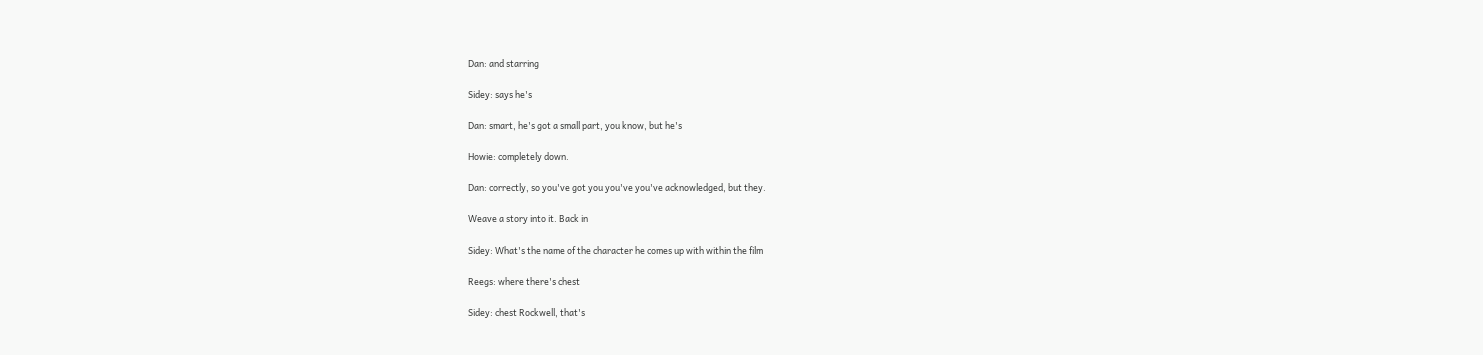Dan: and starring

Sidey: says he's

Dan: smart, he's got a small part, you know, but he's

Howie: completely down.

Dan: correctly, so you've got you you've you've acknowledged, but they.

Weave a story into it. Back in

Sidey: What's the name of the character he comes up with within the film

Reegs: where there's chest

Sidey: chest Rockwell, that's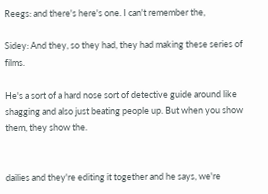Reegs: and there's here's one. I can't remember the,

Sidey: And they, so they had, they had making these series of films.

He's a sort of a hard nose sort of detective guide around like shagging and also just beating people up. But when you show them, they show the.


dailies and they're editing it together and he says, we're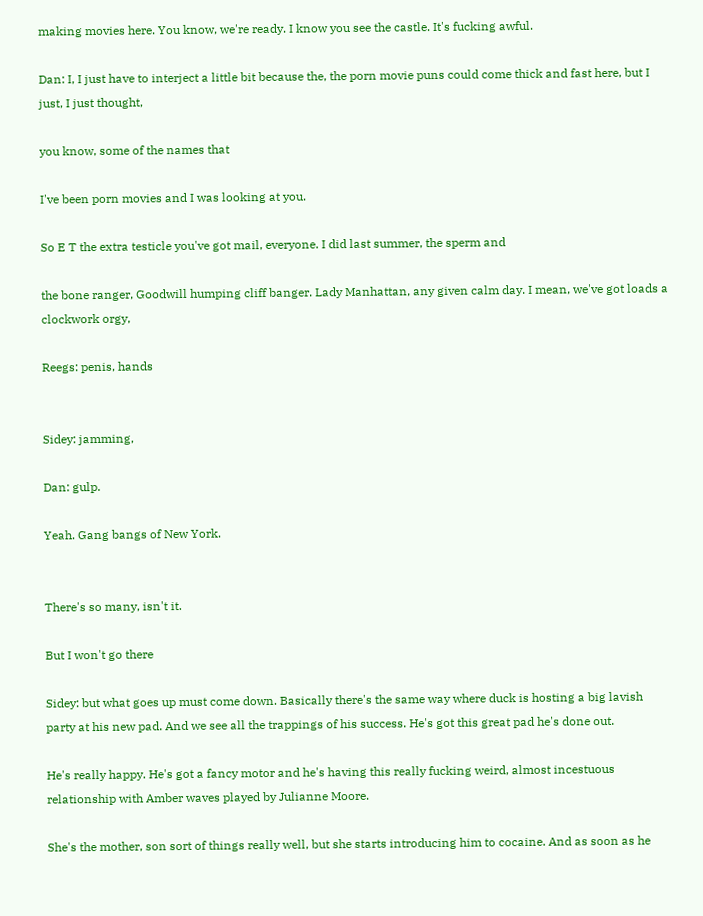making movies here. You know, we're ready. I know you see the castle. It's fucking awful.

Dan: I, I just have to interject a little bit because the, the porn movie puns could come thick and fast here, but I just, I just thought,

you know, some of the names that

I've been porn movies and I was looking at you.

So E T the extra testicle you've got mail, everyone. I did last summer, the sperm and

the bone ranger, Goodwill humping cliff banger. Lady Manhattan, any given calm day. I mean, we've got loads a clockwork orgy,

Reegs: penis, hands


Sidey: jamming,

Dan: gulp.

Yeah. Gang bangs of New York.


There's so many, isn't it.

But I won't go there

Sidey: but what goes up must come down. Basically there's the same way where duck is hosting a big lavish party at his new pad. And we see all the trappings of his success. He's got this great pad he's done out.

He's really happy. He's got a fancy motor and he's having this really fucking weird, almost incestuous relationship with Amber waves played by Julianne Moore.

She's the mother, son sort of things really well, but she starts introducing him to cocaine. And as soon as he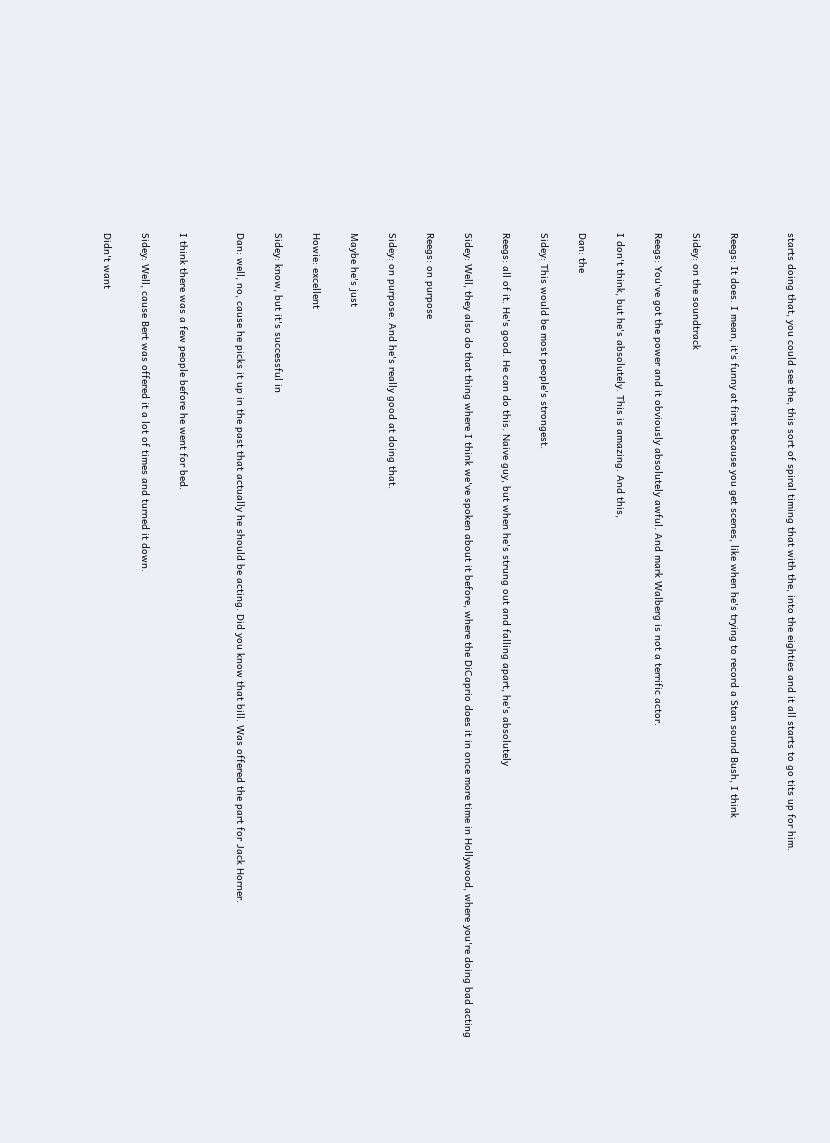starts doing that, you could see the, this sort of spiral timing that with the, into the eighties and it all starts to go tits up for him.


Reegs: It does. I mean, it's funny at first because you get scenes, like when he's trying to record a Stan sound Bush, I think

Sidey: on the soundtrack

Reegs: You've got the power and it obviously absolutely awful. And mark Walberg is not a terrific actor.

I don't think, but he's absolutely. This is amazing. And this,

Dan: the

Sidey: This would be most people's strongest.

Reegs: all of it. He's good. He can do this. Naive guy, but when he's strung out and falling apart, he's absolutely

Sidey: Well, they also do that thing where I think we've spoken about it before, where the DiCaprio does it in once more time in Hollywood, where you're doing bad acting

Reegs: on purpose

Sidey: on purpose. And he's really good at doing that.

Maybe he's just

Howie: excellent

Sidey: know, but it's successful in

Dan: well, no, cause he picks it up in the past that actually he should be acting. Did you know that bill. Was offered the part for Jack Horner.


I think there was a few people before he went for bed.

Sidey: Well, cause Bert was offered it a lot of times and turned it down.

Didn't want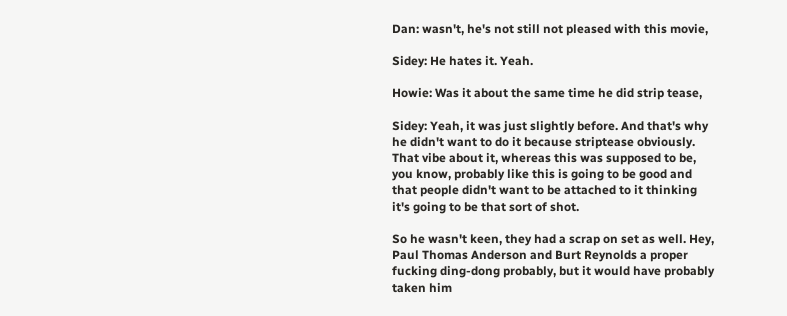Dan: wasn't, he's not still not pleased with this movie,

Sidey: He hates it. Yeah.

Howie: Was it about the same time he did strip tease,

Sidey: Yeah, it was just slightly before. And that's why he didn't want to do it because striptease obviously. That vibe about it, whereas this was supposed to be, you know, probably like this is going to be good and that people didn't want to be attached to it thinking it's going to be that sort of shot.

So he wasn't keen, they had a scrap on set as well. Hey, Paul Thomas Anderson and Burt Reynolds a proper fucking ding-dong probably, but it would have probably taken him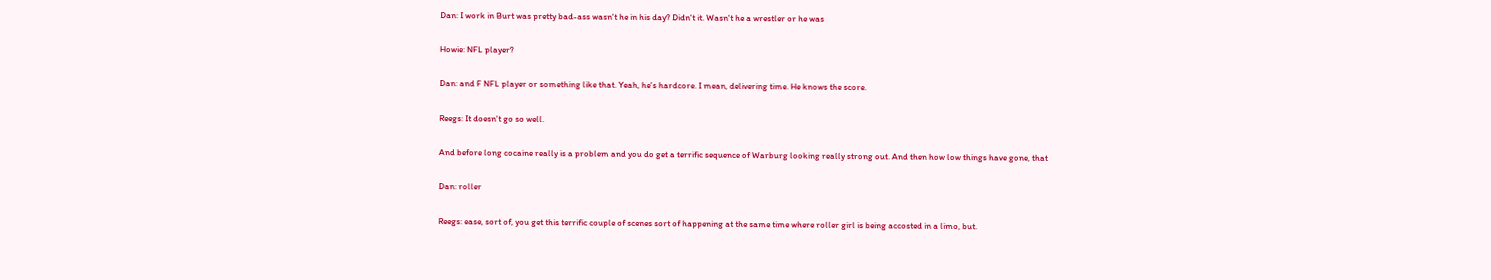Dan: I work in Burt was pretty bad-ass wasn't he in his day? Didn't it. Wasn't he a wrestler or he was

Howie: NFL player?

Dan: and F NFL player or something like that. Yeah, he's hardcore. I mean, delivering time. He knows the score.

Reegs: It doesn't go so well.

And before long cocaine really is a problem and you do get a terrific sequence of Warburg looking really strong out. And then how low things have gone, that

Dan: roller

Reegs: ease, sort of, you get this terrific couple of scenes sort of happening at the same time where roller girl is being accosted in a limo, but.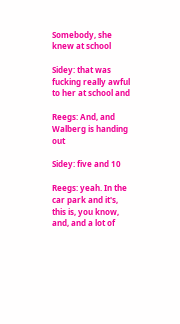Somebody, she knew at school

Sidey: that was fucking really awful to her at school and

Reegs: And, and Walberg is handing out

Sidey: five and 10

Reegs: yeah. In the car park and it's, this is, you know, and, and a lot of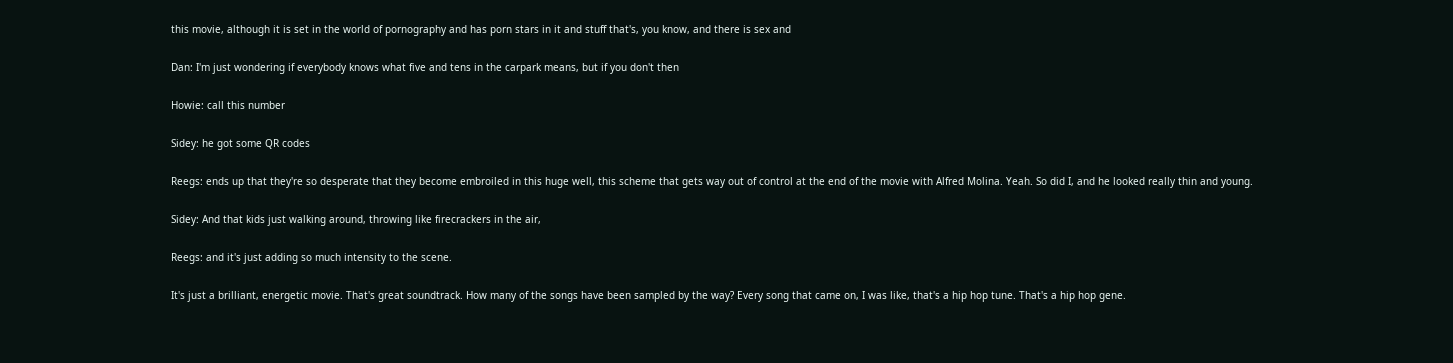this movie, although it is set in the world of pornography and has porn stars in it and stuff that's, you know, and there is sex and

Dan: I'm just wondering if everybody knows what five and tens in the carpark means, but if you don't then

Howie: call this number

Sidey: he got some QR codes

Reegs: ends up that they're so desperate that they become embroiled in this huge well, this scheme that gets way out of control at the end of the movie with Alfred Molina. Yeah. So did I, and he looked really thin and young.

Sidey: And that kids just walking around, throwing like firecrackers in the air,

Reegs: and it's just adding so much intensity to the scene.

It's just a brilliant, energetic movie. That's great soundtrack. How many of the songs have been sampled by the way? Every song that came on, I was like, that's a hip hop tune. That's a hip hop gene.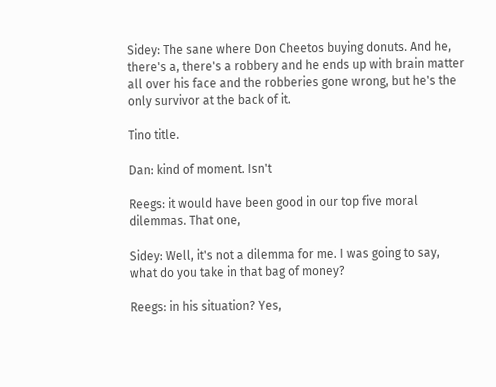Sidey: The sane where Don Cheetos buying donuts. And he, there's a, there's a robbery and he ends up with brain matter all over his face and the robberies gone wrong, but he's the only survivor at the back of it.

Tino title.

Dan: kind of moment. Isn't

Reegs: it would have been good in our top five moral dilemmas. That one,

Sidey: Well, it's not a dilemma for me. I was going to say, what do you take in that bag of money?

Reegs: in his situation? Yes,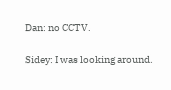Dan: no CCTV.

Sidey: I was looking around.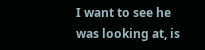I want to see he was looking at, is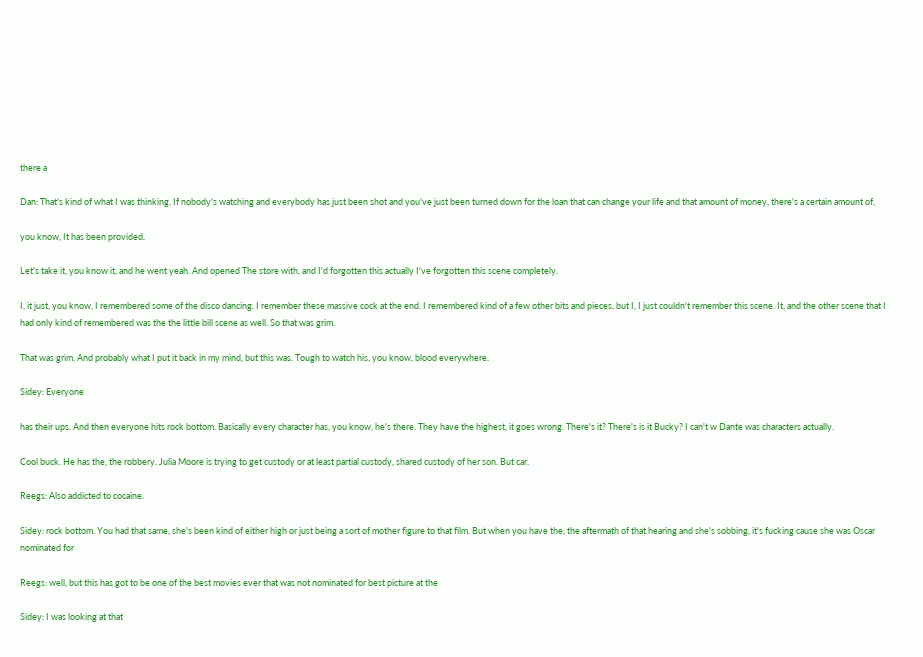there a

Dan: That's kind of what I was thinking. If nobody's watching and everybody has just been shot and you've just been turned down for the loan that can change your life and that amount of money, there's a certain amount of,

you know, It has been provided.

Let's take it, you know it, and he went yeah. And opened The store with, and I'd forgotten this actually I've forgotten this scene completely.

I, it just, you know, I remembered some of the disco dancing. I remember these massive cock at the end. I remembered kind of a few other bits and pieces, but I, I just couldn't remember this scene. It, and the other scene that I had only kind of remembered was the the little bill scene as well. So that was grim.

That was grim. And probably what I put it back in my mind, but this was. Tough to watch his, you know, blood everywhere.

Sidey: Everyone

has their ups. And then everyone hits rock bottom. Basically every character has, you know, he's there. They have the highest, it goes wrong. There's it? There's is it Bucky? I can't w Dante was characters actually.

Cool buck. He has the, the robbery. Julia Moore is trying to get custody or at least partial custody, shared custody of her son. But car.

Reegs: Also addicted to cocaine.

Sidey: rock bottom. You had that same, she's been kind of either high or just being a sort of mother figure to that film. But when you have the, the aftermath of that hearing and she's sobbing, it's fucking cause she was Oscar nominated for

Reegs: well, but this has got to be one of the best movies ever that was not nominated for best picture at the

Sidey: I was looking at that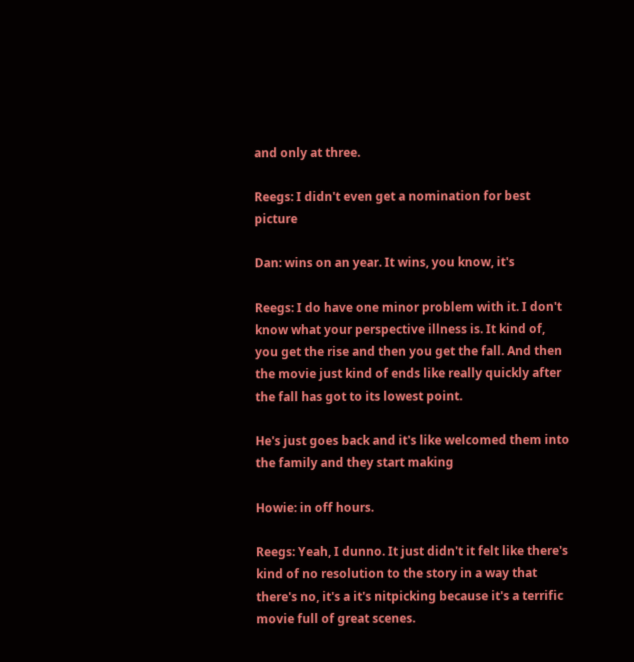and only at three.

Reegs: I didn't even get a nomination for best picture

Dan: wins on an year. It wins, you know, it's

Reegs: I do have one minor problem with it. I don't know what your perspective illness is. It kind of, you get the rise and then you get the fall. And then the movie just kind of ends like really quickly after the fall has got to its lowest point.

He's just goes back and it's like welcomed them into the family and they start making

Howie: in off hours.

Reegs: Yeah, I dunno. It just didn't it felt like there's kind of no resolution to the story in a way that there's no, it's a it's nitpicking because it's a terrific movie full of great scenes.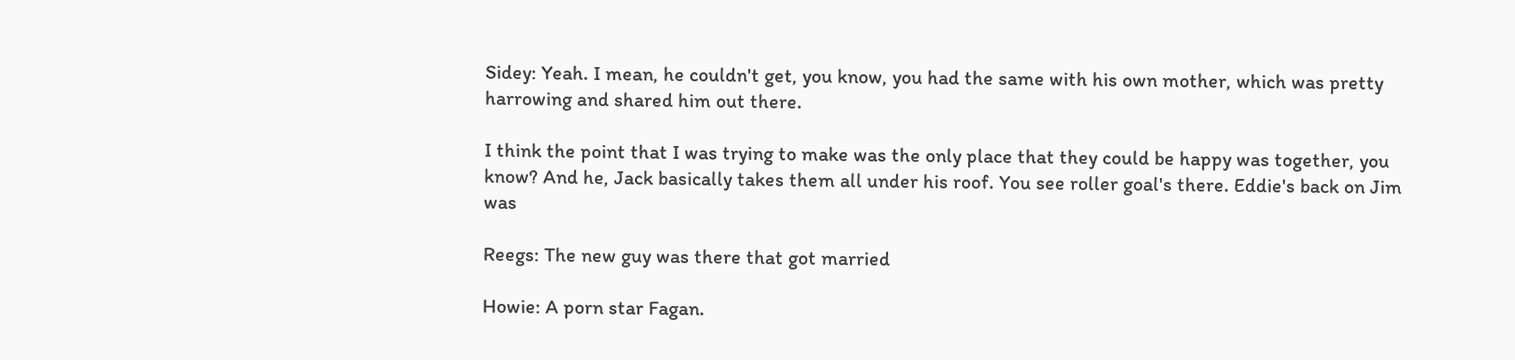Sidey: Yeah. I mean, he couldn't get, you know, you had the same with his own mother, which was pretty harrowing and shared him out there.

I think the point that I was trying to make was the only place that they could be happy was together, you know? And he, Jack basically takes them all under his roof. You see roller goal's there. Eddie's back on Jim was

Reegs: The new guy was there that got married

Howie: A porn star Fagan.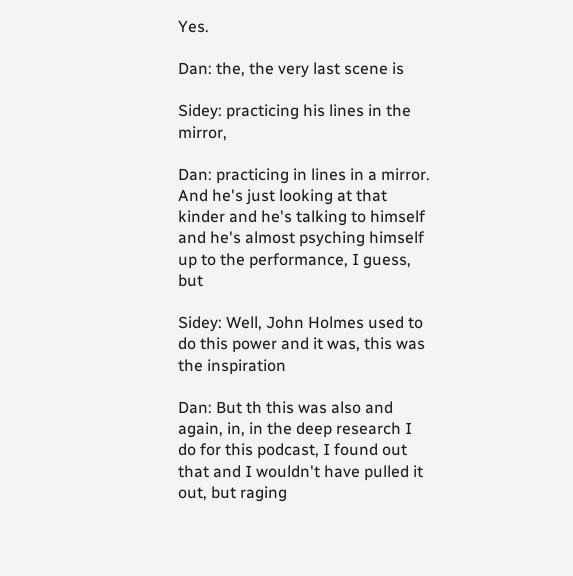Yes.

Dan: the, the very last scene is

Sidey: practicing his lines in the mirror,

Dan: practicing in lines in a mirror. And he's just looking at that kinder and he's talking to himself and he's almost psyching himself up to the performance, I guess, but

Sidey: Well, John Holmes used to do this power and it was, this was the inspiration

Dan: But th this was also and again, in, in the deep research I do for this podcast, I found out that and I wouldn't have pulled it out, but raging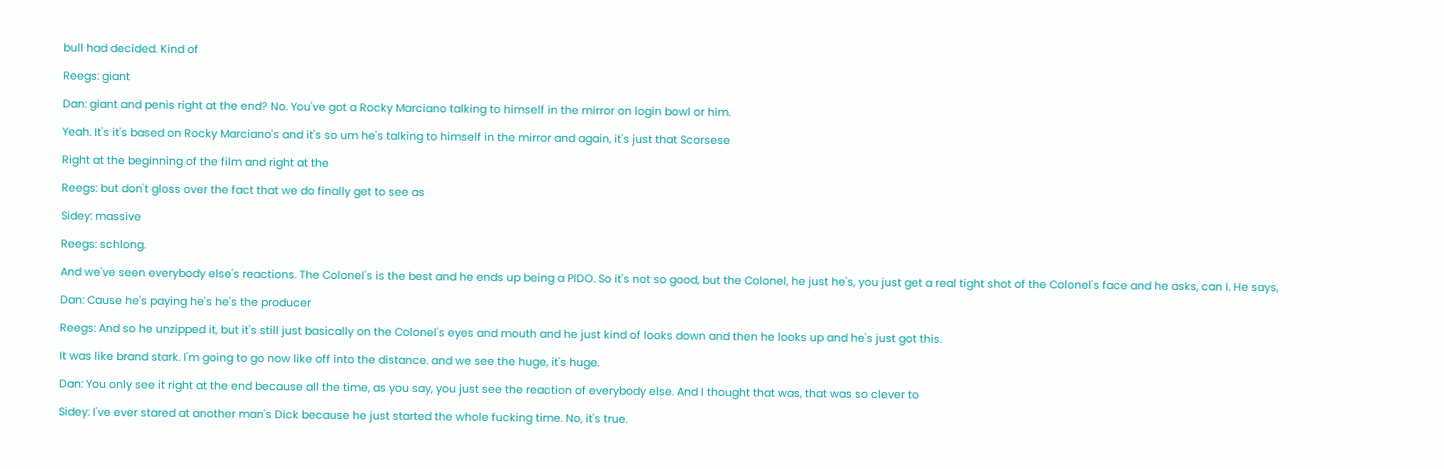bull had decided. Kind of

Reegs: giant

Dan: giant and penis right at the end? No. You've got a Rocky Marciano talking to himself in the mirror on login bowl or him.

Yeah. It's it's based on Rocky Marciano's and it's so um he's talking to himself in the mirror and again, it's just that Scorsese

Right at the beginning of the film and right at the

Reegs: but don't gloss over the fact that we do finally get to see as

Sidey: massive

Reegs: schlong.

And we've seen everybody else's reactions. The Colonel's is the best and he ends up being a PIDO. So it's not so good, but the Colonel, he just he's, you just get a real tight shot of the Colonel's face and he asks, can I. He says,

Dan: Cause he's paying he's he's the producer

Reegs: And so he unzipped it, but it's still just basically on the Colonel's eyes and mouth and he just kind of looks down and then he looks up and he's just got this.

It was like brand stark. I'm going to go now like off into the distance. and we see the huge, it's huge.

Dan: You only see it right at the end because all the time, as you say, you just see the reaction of everybody else. And I thought that was, that was so clever to

Sidey: I've ever stared at another man's Dick because he just started the whole fucking time. No, it's true.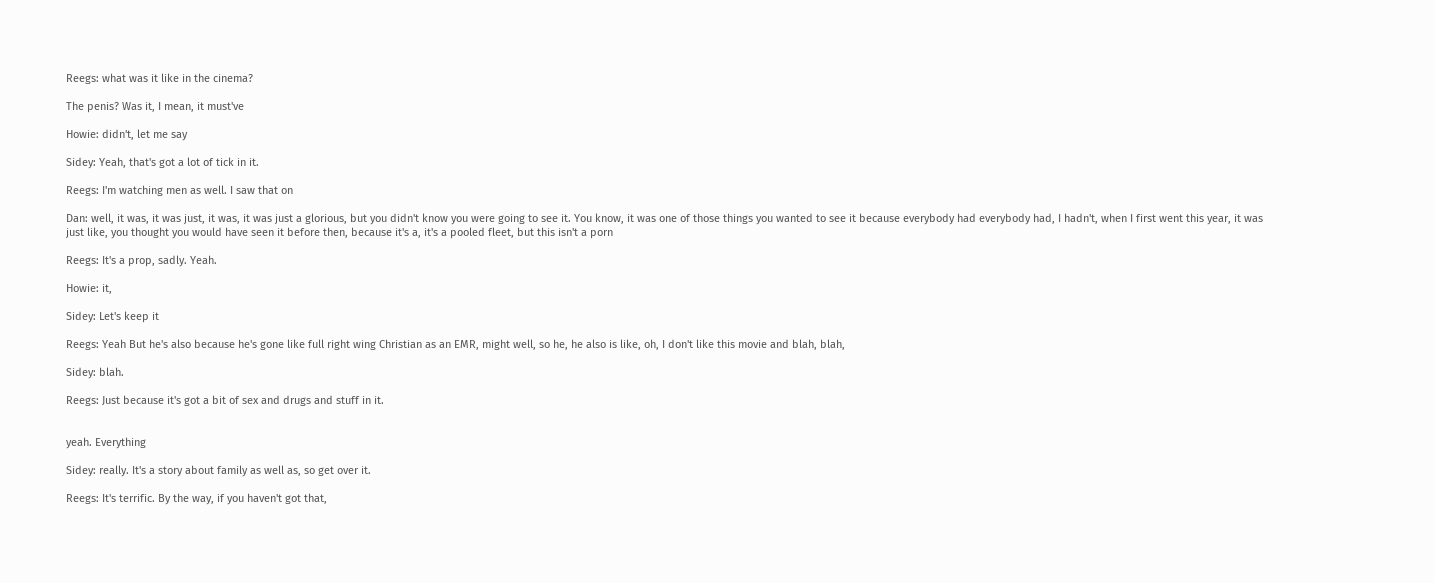Reegs: what was it like in the cinema?

The penis? Was it, I mean, it must've

Howie: didn't, let me say

Sidey: Yeah, that's got a lot of tick in it.

Reegs: I'm watching men as well. I saw that on

Dan: well, it was, it was just, it was, it was just a glorious, but you didn't know you were going to see it. You know, it was one of those things you wanted to see it because everybody had everybody had, I hadn't, when I first went this year, it was just like, you thought you would have seen it before then, because it's a, it's a pooled fleet, but this isn't a porn

Reegs: It's a prop, sadly. Yeah.

Howie: it,

Sidey: Let's keep it

Reegs: Yeah But he's also because he's gone like full right wing Christian as an EMR, might well, so he, he also is like, oh, I don't like this movie and blah, blah,

Sidey: blah.

Reegs: Just because it's got a bit of sex and drugs and stuff in it.


yeah. Everything

Sidey: really. It's a story about family as well as, so get over it.

Reegs: It's terrific. By the way, if you haven't got that,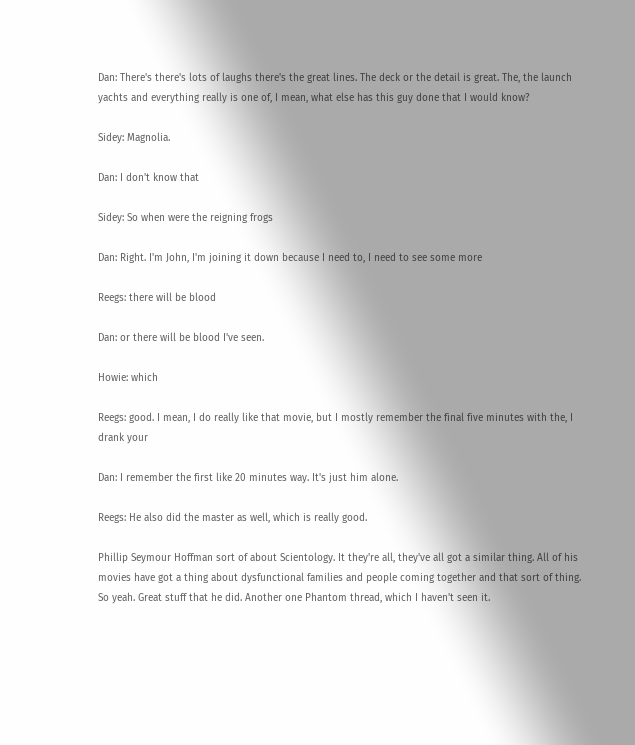Dan: There's there's lots of laughs there's the great lines. The deck or the detail is great. The, the launch yachts and everything really is one of, I mean, what else has this guy done that I would know?

Sidey: Magnolia.

Dan: I don't know that

Sidey: So when were the reigning frogs

Dan: Right. I'm John, I'm joining it down because I need to, I need to see some more

Reegs: there will be blood

Dan: or there will be blood I've seen.

Howie: which

Reegs: good. I mean, I do really like that movie, but I mostly remember the final five minutes with the, I drank your

Dan: I remember the first like 20 minutes way. It's just him alone.

Reegs: He also did the master as well, which is really good.

Phillip Seymour Hoffman sort of about Scientology. It they're all, they've all got a similar thing. All of his movies have got a thing about dysfunctional families and people coming together and that sort of thing. So yeah. Great stuff that he did. Another one Phantom thread, which I haven't seen it.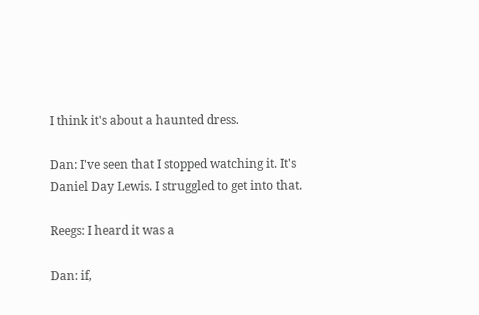I think it's about a haunted dress.

Dan: I've seen that I stopped watching it. It's Daniel Day Lewis. I struggled to get into that.

Reegs: I heard it was a

Dan: if,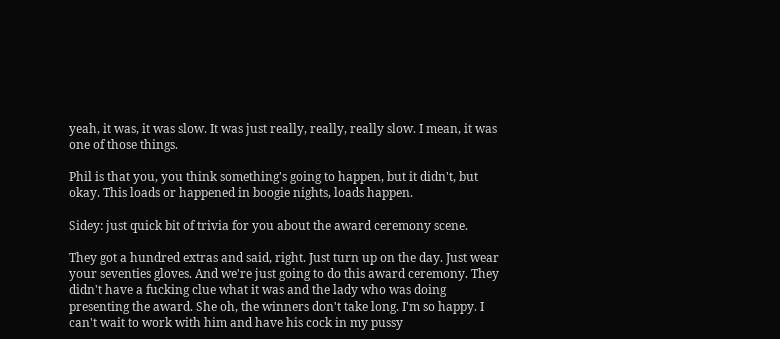yeah, it was, it was slow. It was just really, really, really slow. I mean, it was one of those things.

Phil is that you, you think something's going to happen, but it didn't, but okay. This loads or happened in boogie nights, loads happen.

Sidey: just quick bit of trivia for you about the award ceremony scene.

They got a hundred extras and said, right. Just turn up on the day. Just wear your seventies gloves. And we're just going to do this award ceremony. They didn't have a fucking clue what it was and the lady who was doing presenting the award. She oh, the winners don't take long. I'm so happy. I can't wait to work with him and have his cock in my pussy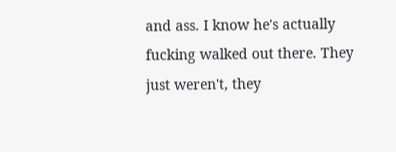and ass. I know he's actually fucking walked out there. They just weren't, they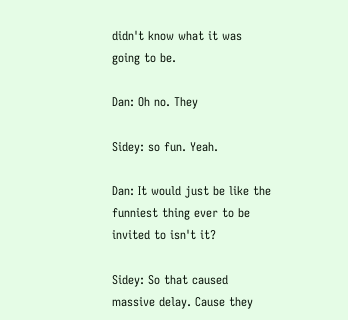didn't know what it was going to be.

Dan: Oh no. They

Sidey: so fun. Yeah.

Dan: It would just be like the funniest thing ever to be invited to isn't it?

Sidey: So that caused massive delay. Cause they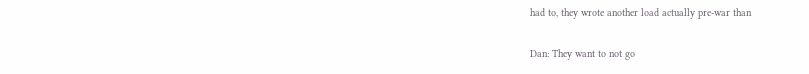had to, they wrote another load actually pre-war than

Dan: They want to not go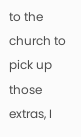to the church to pick up those extras, I